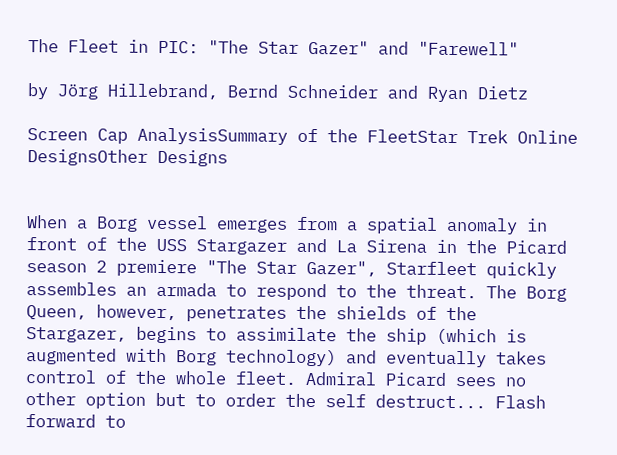The Fleet in PIC: "The Star Gazer" and "Farewell"

by Jörg Hillebrand, Bernd Schneider and Ryan Dietz

Screen Cap AnalysisSummary of the FleetStar Trek Online DesignsOther Designs


When a Borg vessel emerges from a spatial anomaly in front of the USS Stargazer and La Sirena in the Picard season 2 premiere "The Star Gazer", Starfleet quickly assembles an armada to respond to the threat. The Borg Queen, however, penetrates the shields of the Stargazer, begins to assimilate the ship (which is augmented with Borg technology) and eventually takes control of the whole fleet. Admiral Picard sees no other option but to order the self destruct... Flash forward to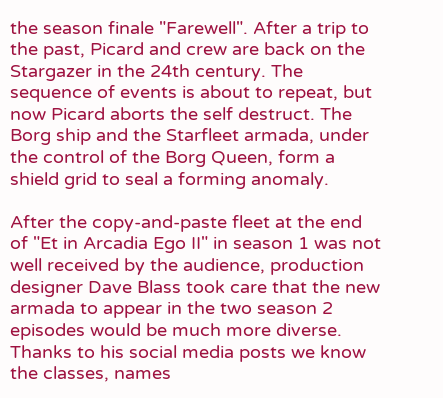the season finale "Farewell". After a trip to the past, Picard and crew are back on the Stargazer in the 24th century. The sequence of events is about to repeat, but now Picard aborts the self destruct. The Borg ship and the Starfleet armada, under the control of the Borg Queen, form a shield grid to seal a forming anomaly.

After the copy-and-paste fleet at the end of "Et in Arcadia Ego II" in season 1 was not well received by the audience, production designer Dave Blass took care that the new armada to appear in the two season 2 episodes would be much more diverse. Thanks to his social media posts we know the classes, names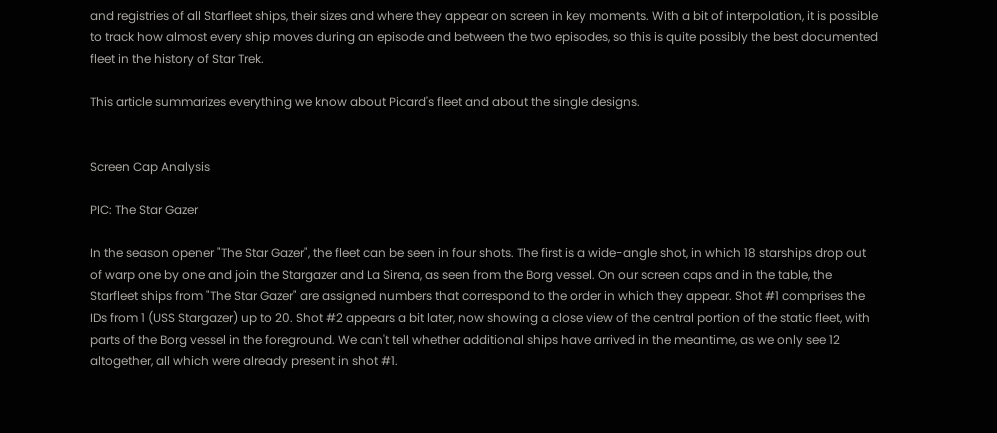and registries of all Starfleet ships, their sizes and where they appear on screen in key moments. With a bit of interpolation, it is possible to track how almost every ship moves during an episode and between the two episodes, so this is quite possibly the best documented fleet in the history of Star Trek.

This article summarizes everything we know about Picard's fleet and about the single designs.


Screen Cap Analysis

PIC: The Star Gazer

In the season opener "The Star Gazer", the fleet can be seen in four shots. The first is a wide-angle shot, in which 18 starships drop out of warp one by one and join the Stargazer and La Sirena, as seen from the Borg vessel. On our screen caps and in the table, the Starfleet ships from "The Star Gazer" are assigned numbers that correspond to the order in which they appear. Shot #1 comprises the IDs from 1 (USS Stargazer) up to 20. Shot #2 appears a bit later, now showing a close view of the central portion of the static fleet, with parts of the Borg vessel in the foreground. We can't tell whether additional ships have arrived in the meantime, as we only see 12 altogether, all which were already present in shot #1.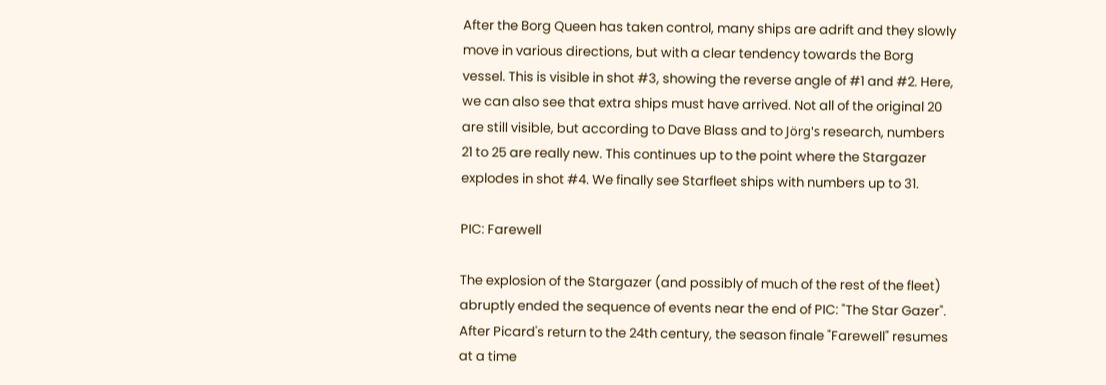After the Borg Queen has taken control, many ships are adrift and they slowly move in various directions, but with a clear tendency towards the Borg vessel. This is visible in shot #3, showing the reverse angle of #1 and #2. Here, we can also see that extra ships must have arrived. Not all of the original 20 are still visible, but according to Dave Blass and to Jörg's research, numbers 21 to 25 are really new. This continues up to the point where the Stargazer explodes in shot #4. We finally see Starfleet ships with numbers up to 31.

PIC: Farewell

The explosion of the Stargazer (and possibly of much of the rest of the fleet) abruptly ended the sequence of events near the end of PIC: "The Star Gazer". After Picard's return to the 24th century, the season finale "Farewell" resumes at a time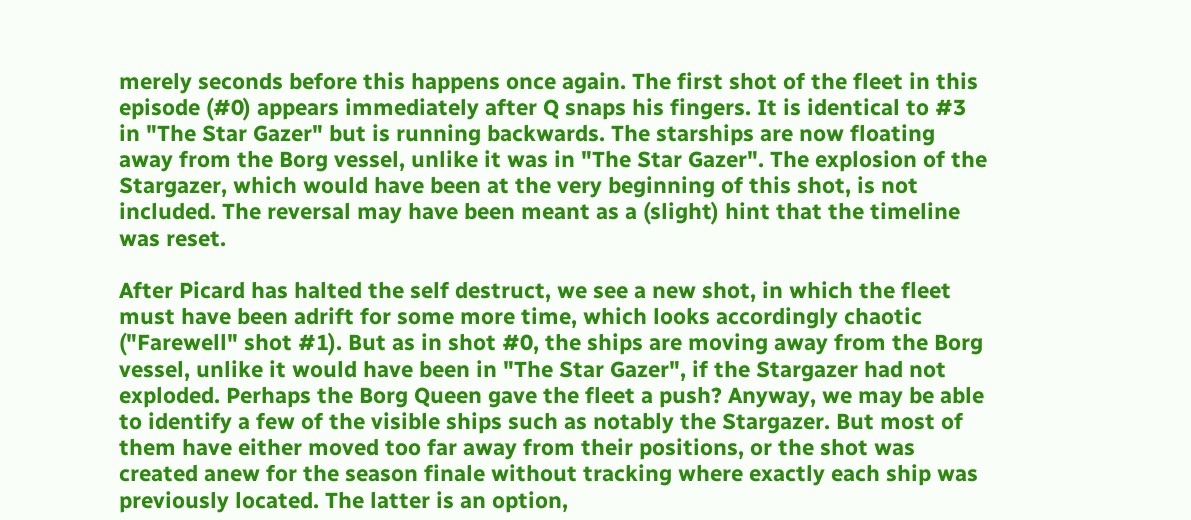merely seconds before this happens once again. The first shot of the fleet in this episode (#0) appears immediately after Q snaps his fingers. It is identical to #3 in "The Star Gazer" but is running backwards. The starships are now floating away from the Borg vessel, unlike it was in "The Star Gazer". The explosion of the Stargazer, which would have been at the very beginning of this shot, is not included. The reversal may have been meant as a (slight) hint that the timeline was reset.

After Picard has halted the self destruct, we see a new shot, in which the fleet must have been adrift for some more time, which looks accordingly chaotic ("Farewell" shot #1). But as in shot #0, the ships are moving away from the Borg vessel, unlike it would have been in "The Star Gazer", if the Stargazer had not exploded. Perhaps the Borg Queen gave the fleet a push? Anyway, we may be able to identify a few of the visible ships such as notably the Stargazer. But most of them have either moved too far away from their positions, or the shot was created anew for the season finale without tracking where exactly each ship was previously located. The latter is an option,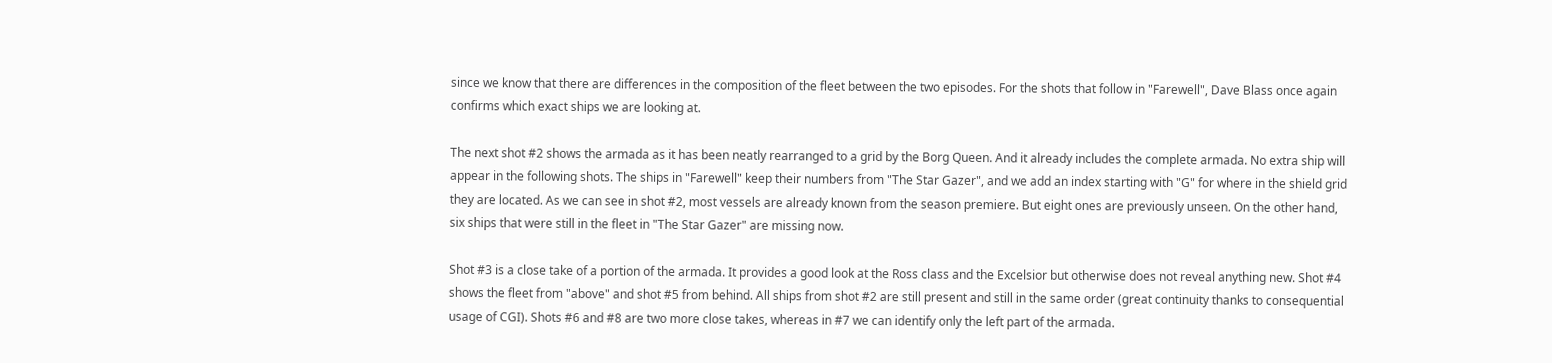since we know that there are differences in the composition of the fleet between the two episodes. For the shots that follow in "Farewell", Dave Blass once again confirms which exact ships we are looking at.

The next shot #2 shows the armada as it has been neatly rearranged to a grid by the Borg Queen. And it already includes the complete armada. No extra ship will appear in the following shots. The ships in "Farewell" keep their numbers from "The Star Gazer", and we add an index starting with "G" for where in the shield grid they are located. As we can see in shot #2, most vessels are already known from the season premiere. But eight ones are previously unseen. On the other hand, six ships that were still in the fleet in "The Star Gazer" are missing now.

Shot #3 is a close take of a portion of the armada. It provides a good look at the Ross class and the Excelsior but otherwise does not reveal anything new. Shot #4 shows the fleet from "above" and shot #5 from behind. All ships from shot #2 are still present and still in the same order (great continuity thanks to consequential usage of CGI). Shots #6 and #8 are two more close takes, whereas in #7 we can identify only the left part of the armada.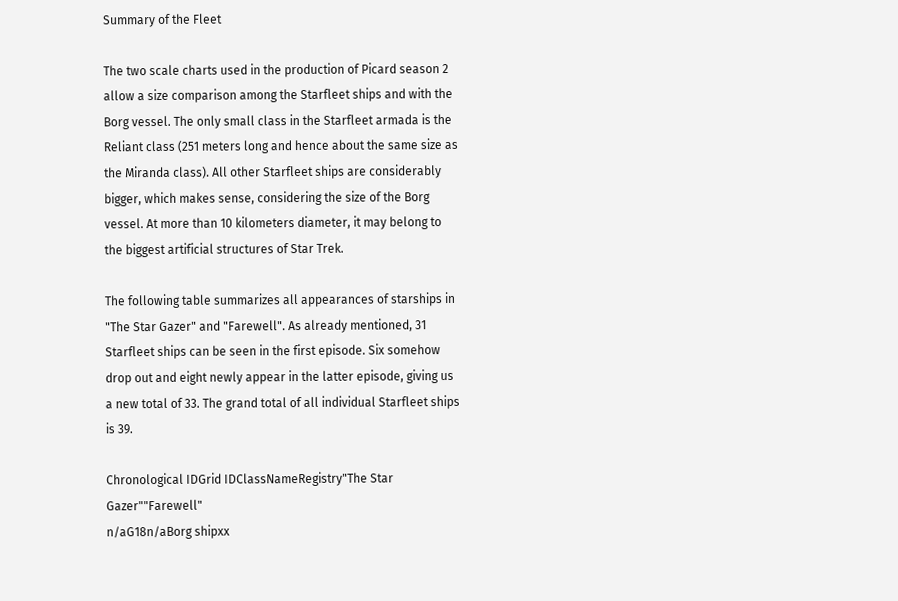Summary of the Fleet

The two scale charts used in the production of Picard season 2 allow a size comparison among the Starfleet ships and with the Borg vessel. The only small class in the Starfleet armada is the Reliant class (251 meters long and hence about the same size as the Miranda class). All other Starfleet ships are considerably bigger, which makes sense, considering the size of the Borg vessel. At more than 10 kilometers diameter, it may belong to the biggest artificial structures of Star Trek.

The following table summarizes all appearances of starships in "The Star Gazer" and "Farewell". As already mentioned, 31 Starfleet ships can be seen in the first episode. Six somehow drop out and eight newly appear in the latter episode, giving us a new total of 33. The grand total of all individual Starfleet ships is 39.

Chronological IDGrid IDClassNameRegistry"The Star Gazer""Farewell"
n/aG18n/aBorg shipxx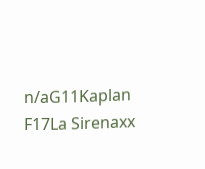n/aG11Kaplan F17La Sirenaxx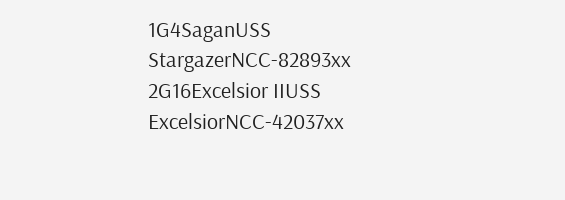1G4SaganUSS StargazerNCC-82893xx
2G16Excelsior IIUSS ExcelsiorNCC-42037xx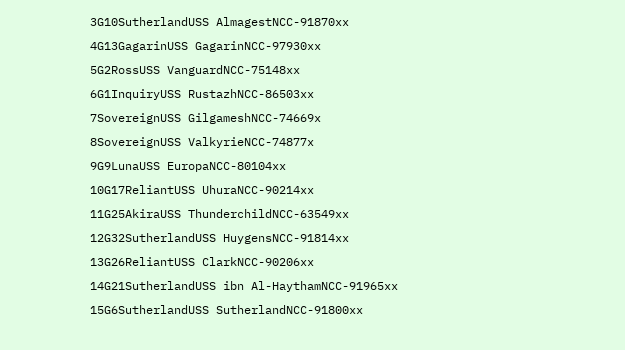3G10SutherlandUSS AlmagestNCC-91870xx
4G13GagarinUSS GagarinNCC-97930xx
5G2RossUSS VanguardNCC-75148xx
6G1InquiryUSS RustazhNCC-86503xx
7SovereignUSS GilgameshNCC-74669x
8SovereignUSS ValkyrieNCC-74877x
9G9LunaUSS EuropaNCC-80104xx
10G17ReliantUSS UhuraNCC-90214xx
11G25AkiraUSS ThunderchildNCC-63549xx
12G32SutherlandUSS HuygensNCC-91814xx
13G26ReliantUSS ClarkNCC-90206xx
14G21SutherlandUSS ibn Al-HaythamNCC-91965xx
15G6SutherlandUSS SutherlandNCC-91800xx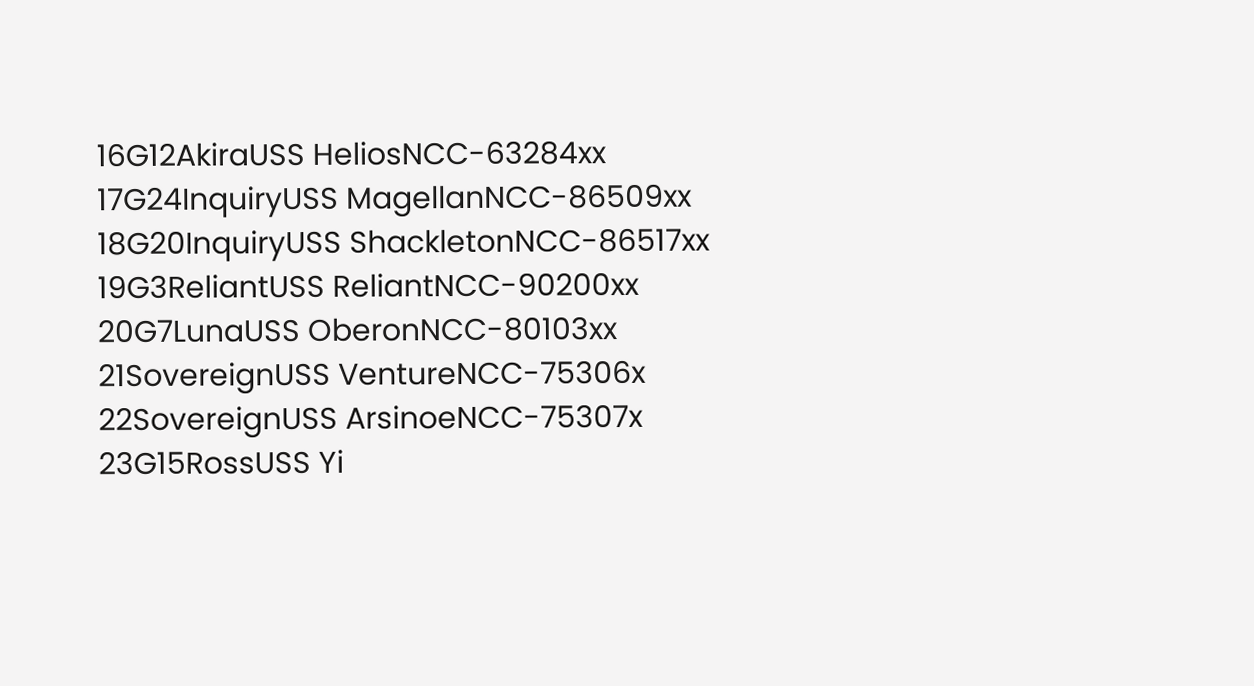16G12AkiraUSS HeliosNCC-63284xx
17G24InquiryUSS MagellanNCC-86509xx
18G20InquiryUSS ShackletonNCC-86517xx
19G3ReliantUSS ReliantNCC-90200xx
20G7LunaUSS OberonNCC-80103xx
21SovereignUSS VentureNCC-75306x
22SovereignUSS ArsinoeNCC-75307x
23G15RossUSS Yi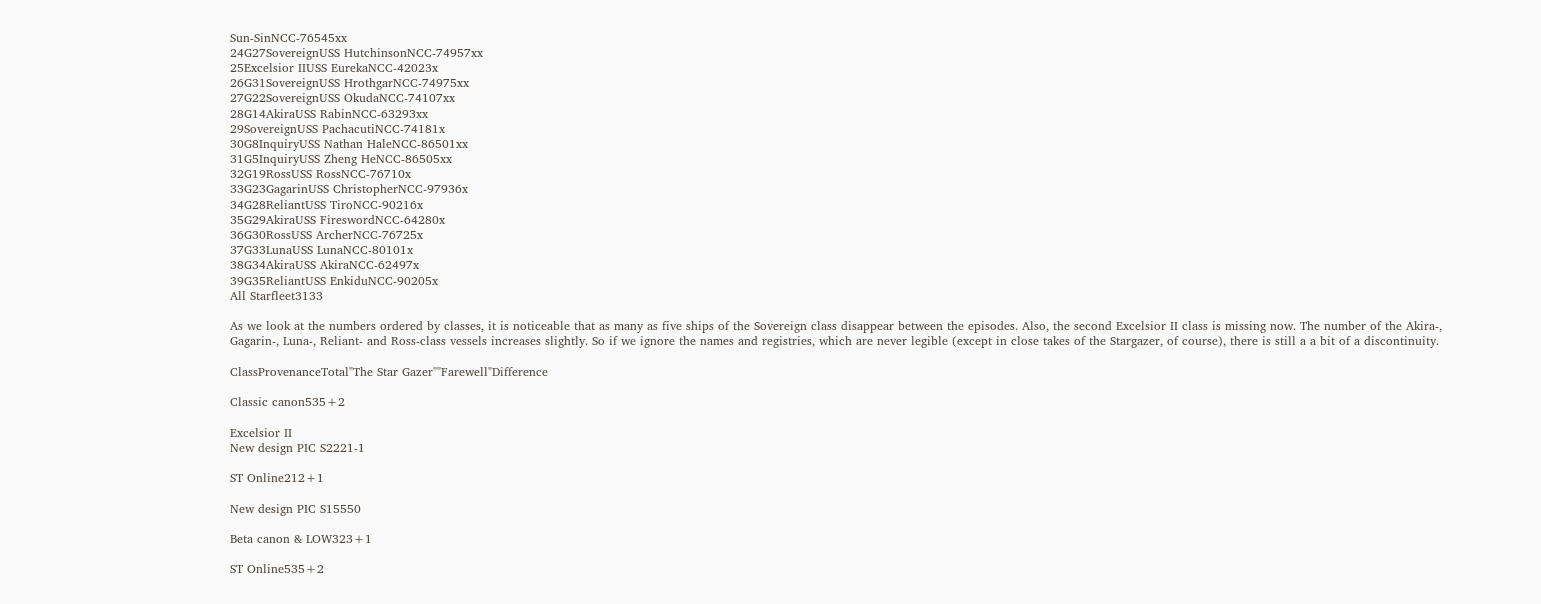Sun-SinNCC-76545xx
24G27SovereignUSS HutchinsonNCC-74957xx
25Excelsior IIUSS EurekaNCC-42023x
26G31SovereignUSS HrothgarNCC-74975xx
27G22SovereignUSS OkudaNCC-74107xx
28G14AkiraUSS RabinNCC-63293xx
29SovereignUSS PachacutiNCC-74181x
30G8InquiryUSS Nathan HaleNCC-86501xx
31G5InquiryUSS Zheng HeNCC-86505xx
32G19RossUSS RossNCC-76710x
33G23GagarinUSS ChristopherNCC-97936x
34G28ReliantUSS TiroNCC-90216x
35G29AkiraUSS FireswordNCC-64280x
36G30RossUSS ArcherNCC-76725x
37G33LunaUSS LunaNCC-80101x
38G34AkiraUSS AkiraNCC-62497x
39G35ReliantUSS EnkiduNCC-90205x
All Starfleet3133

As we look at the numbers ordered by classes, it is noticeable that as many as five ships of the Sovereign class disappear between the episodes. Also, the second Excelsior II class is missing now. The number of the Akira-, Gagarin-, Luna-, Reliant- and Ross-class vessels increases slightly. So if we ignore the names and registries, which are never legible (except in close takes of the Stargazer, of course), there is still a a bit of a discontinuity.

ClassProvenanceTotal"The Star Gazer""Farewell"Difference

Classic canon535+2

Excelsior II
New design PIC S2221-1

ST Online212+1

New design PIC S15550

Beta canon & LOW323+1

ST Online535+2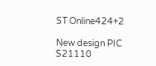ST Online424+2

New design PIC S21110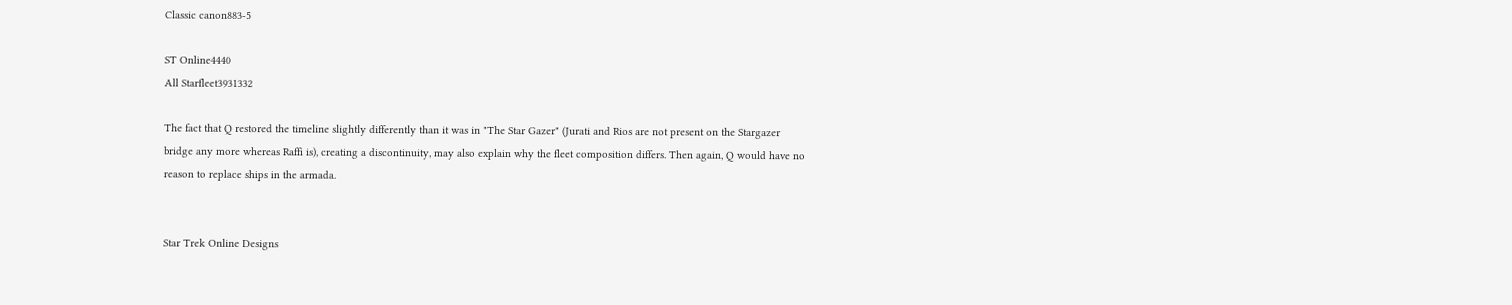Classic canon883-5

ST Online4440
All Starfleet3931332

The fact that Q restored the timeline slightly differently than it was in "The Star Gazer" (Jurati and Rios are not present on the Stargazer bridge any more whereas Raffi is), creating a discontinuity, may also explain why the fleet composition differs. Then again, Q would have no reason to replace ships in the armada.


Star Trek Online Designs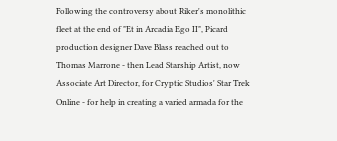Following the controversy about Riker's monolithic fleet at the end of "Et in Arcadia Ego II", Picard production designer Dave Blass reached out to Thomas Marrone - then Lead Starship Artist, now Associate Art Director, for Cryptic Studios' Star Trek Online - for help in creating a varied armada for the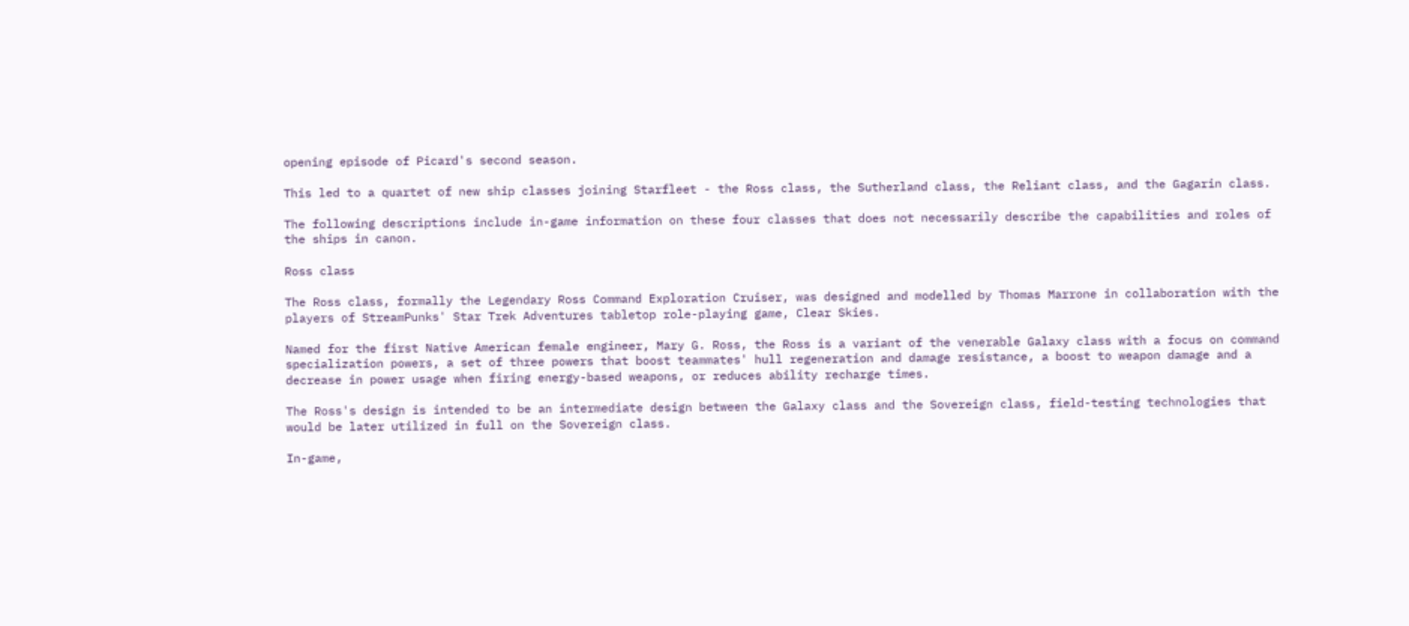opening episode of Picard's second season.

This led to a quartet of new ship classes joining Starfleet - the Ross class, the Sutherland class, the Reliant class, and the Gagarin class.

The following descriptions include in-game information on these four classes that does not necessarily describe the capabilities and roles of the ships in canon.

Ross class

The Ross class, formally the Legendary Ross Command Exploration Cruiser, was designed and modelled by Thomas Marrone in collaboration with the players of StreamPunks' Star Trek Adventures tabletop role-playing game, Clear Skies.

Named for the first Native American female engineer, Mary G. Ross, the Ross is a variant of the venerable Galaxy class with a focus on command specialization powers, a set of three powers that boost teammates' hull regeneration and damage resistance, a boost to weapon damage and a decrease in power usage when firing energy-based weapons, or reduces ability recharge times.

The Ross's design is intended to be an intermediate design between the Galaxy class and the Sovereign class, field-testing technologies that would be later utilized in full on the Sovereign class.

In-game,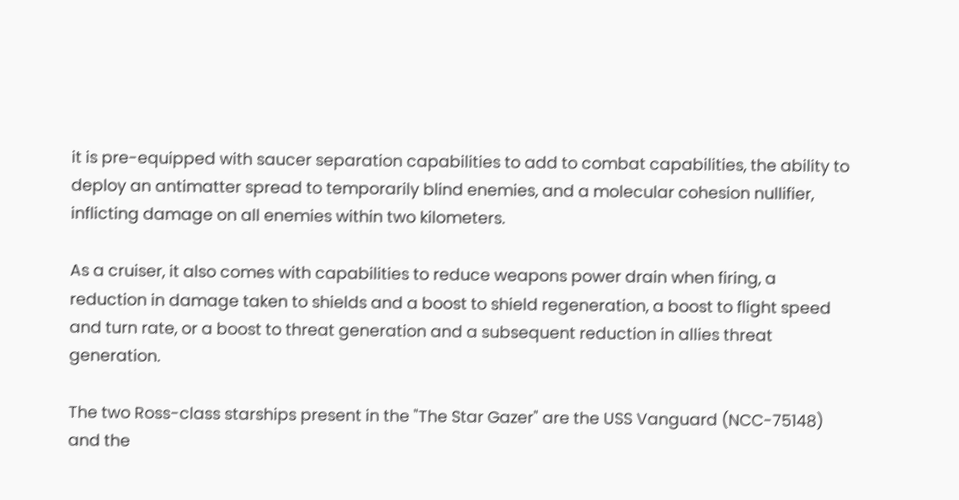it is pre-equipped with saucer separation capabilities to add to combat capabilities, the ability to deploy an antimatter spread to temporarily blind enemies, and a molecular cohesion nullifier, inflicting damage on all enemies within two kilometers.

As a cruiser, it also comes with capabilities to reduce weapons power drain when firing, a reduction in damage taken to shields and a boost to shield regeneration, a boost to flight speed and turn rate, or a boost to threat generation and a subsequent reduction in allies threat generation.

The two Ross-class starships present in the "The Star Gazer" are the USS Vanguard (NCC-75148) and the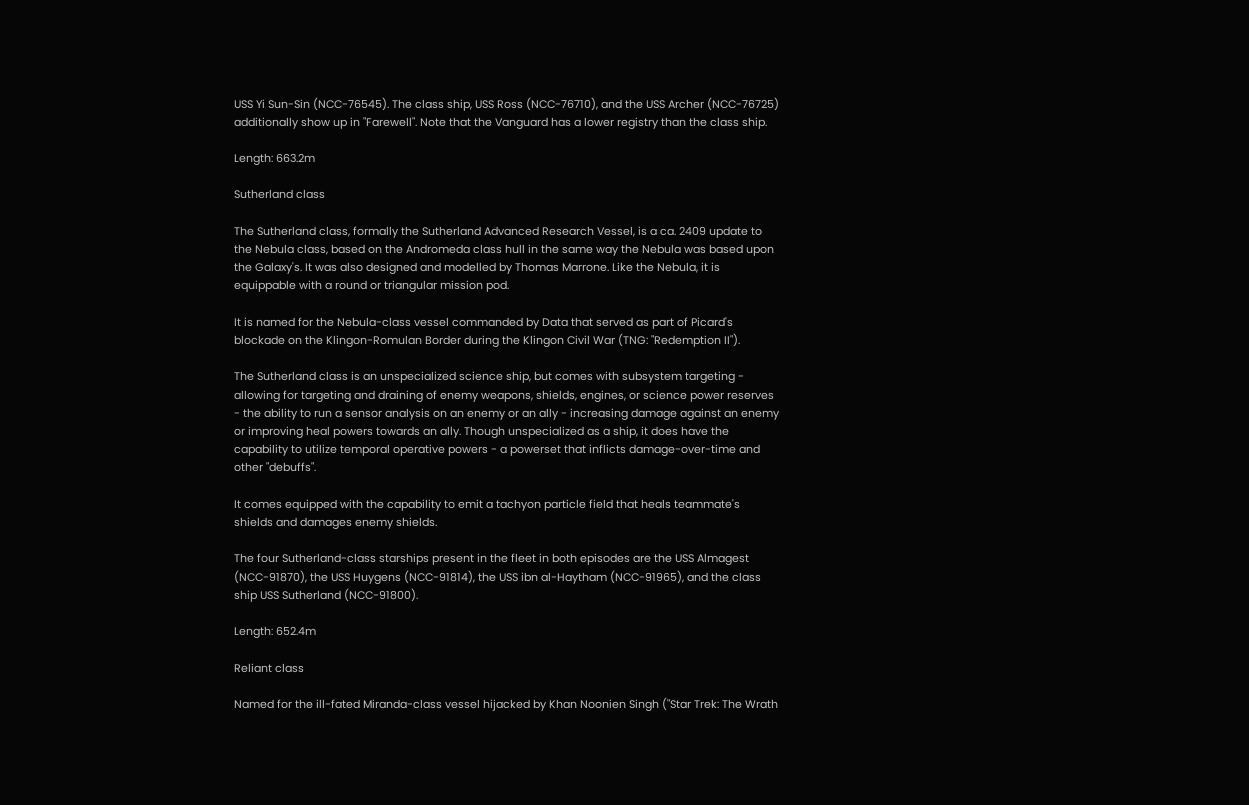USS Yi Sun-Sin (NCC-76545). The class ship, USS Ross (NCC-76710), and the USS Archer (NCC-76725) additionally show up in "Farewell". Note that the Vanguard has a lower registry than the class ship.

Length: 663.2m

Sutherland class

The Sutherland class, formally the Sutherland Advanced Research Vessel, is a ca. 2409 update to the Nebula class, based on the Andromeda class hull in the same way the Nebula was based upon the Galaxy's. It was also designed and modelled by Thomas Marrone. Like the Nebula, it is equippable with a round or triangular mission pod.

It is named for the Nebula-class vessel commanded by Data that served as part of Picard's blockade on the Klingon-Romulan Border during the Klingon Civil War (TNG: "Redemption II").

The Sutherland class is an unspecialized science ship, but comes with subsystem targeting - allowing for targeting and draining of enemy weapons, shields, engines, or science power reserves - the ability to run a sensor analysis on an enemy or an ally - increasing damage against an enemy or improving heal powers towards an ally. Though unspecialized as a ship, it does have the capability to utilize temporal operative powers - a powerset that inflicts damage-over-time and other "debuffs".

It comes equipped with the capability to emit a tachyon particle field that heals teammate's shields and damages enemy shields.

The four Sutherland-class starships present in the fleet in both episodes are the USS Almagest (NCC-91870), the USS Huygens (NCC-91814), the USS ibn al-Haytham (NCC-91965), and the class ship USS Sutherland (NCC-91800).

Length: 652.4m

Reliant class

Named for the ill-fated Miranda-class vessel hijacked by Khan Noonien Singh ("Star Trek: The Wrath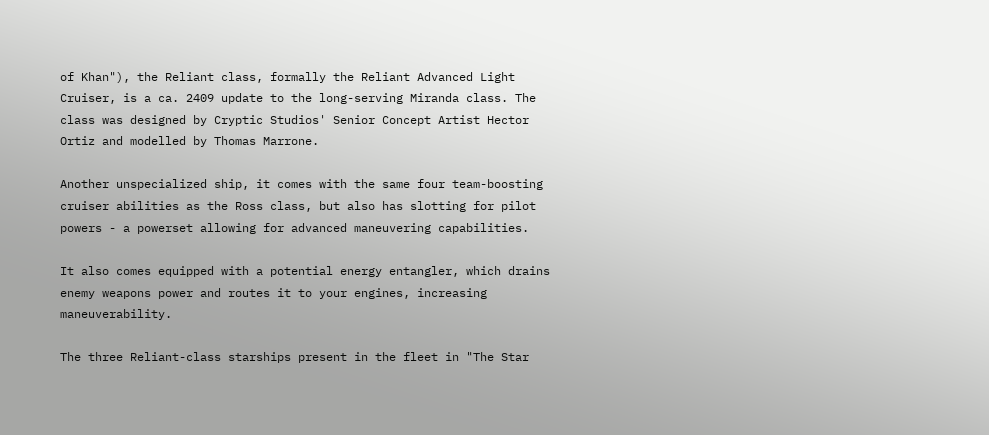of Khan"), the Reliant class, formally the Reliant Advanced Light Cruiser, is a ca. 2409 update to the long-serving Miranda class. The class was designed by Cryptic Studios' Senior Concept Artist Hector Ortiz and modelled by Thomas Marrone.

Another unspecialized ship, it comes with the same four team-boosting cruiser abilities as the Ross class, but also has slotting for pilot powers - a powerset allowing for advanced maneuvering capabilities.

It also comes equipped with a potential energy entangler, which drains enemy weapons power and routes it to your engines, increasing maneuverability.

The three Reliant-class starships present in the fleet in "The Star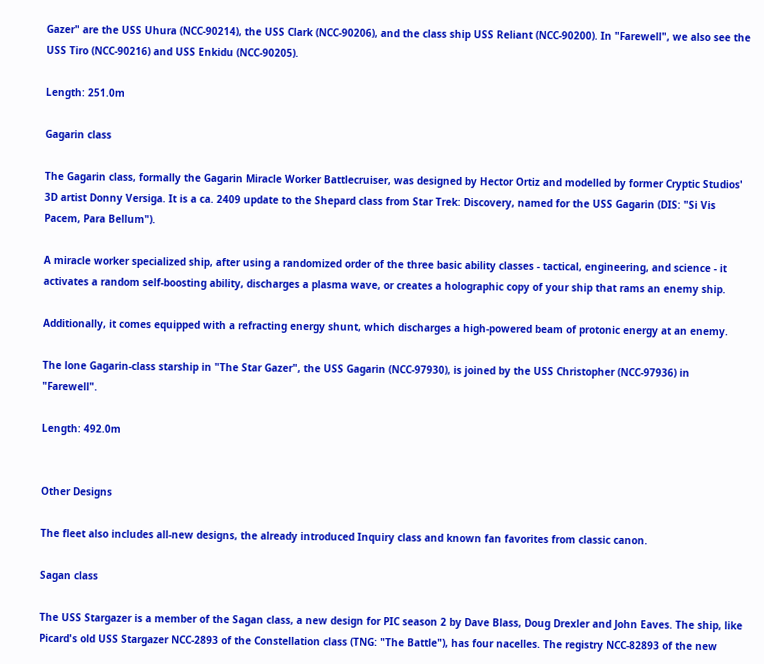Gazer" are the USS Uhura (NCC-90214), the USS Clark (NCC-90206), and the class ship USS Reliant (NCC-90200). In "Farewell", we also see the USS Tiro (NCC-90216) and USS Enkidu (NCC-90205).

Length: 251.0m

Gagarin class

The Gagarin class, formally the Gagarin Miracle Worker Battlecruiser, was designed by Hector Ortiz and modelled by former Cryptic Studios' 3D artist Donny Versiga. It is a ca. 2409 update to the Shepard class from Star Trek: Discovery, named for the USS Gagarin (DIS: "Si Vis Pacem, Para Bellum").

A miracle worker specialized ship, after using a randomized order of the three basic ability classes - tactical, engineering, and science - it activates a random self-boosting ability, discharges a plasma wave, or creates a holographic copy of your ship that rams an enemy ship.

Additionally, it comes equipped with a refracting energy shunt, which discharges a high-powered beam of protonic energy at an enemy.

The lone Gagarin-class starship in "The Star Gazer", the USS Gagarin (NCC-97930), is joined by the USS Christopher (NCC-97936) in "Farewell".

Length: 492.0m


Other Designs

The fleet also includes all-new designs, the already introduced Inquiry class and known fan favorites from classic canon.

Sagan class

The USS Stargazer is a member of the Sagan class, a new design for PIC season 2 by Dave Blass, Doug Drexler and John Eaves. The ship, like Picard's old USS Stargazer NCC-2893 of the Constellation class (TNG: "The Battle"), has four nacelles. The registry NCC-82893 of the new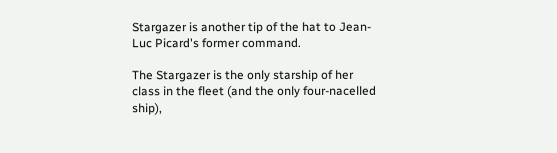Stargazer is another tip of the hat to Jean-Luc Picard's former command.

The Stargazer is the only starship of her class in the fleet (and the only four-nacelled ship),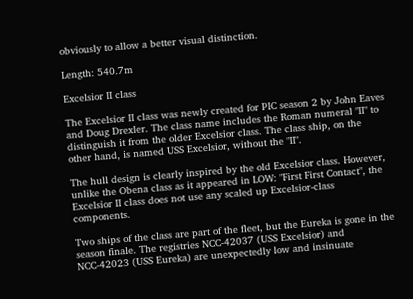obviously to allow a better visual distinction.

Length: 540.7m

Excelsior II class

The Excelsior II class was newly created for PIC season 2 by John Eaves and Doug Drexler. The class name includes the Roman numeral "II" to distinguish it from the older Excelsior class. The class ship, on the other hand, is named USS Excelsior, without the "II".

The hull design is clearly inspired by the old Excelsior class. However, unlike the Obena class as it appeared in LOW: "First First Contact", the Excelsior II class does not use any scaled up Excelsior-class components.

Two ships of the class are part of the fleet, but the Eureka is gone in the season finale. The registries NCC-42037 (USS Excelsior) and NCC-42023 (USS Eureka) are unexpectedly low and insinuate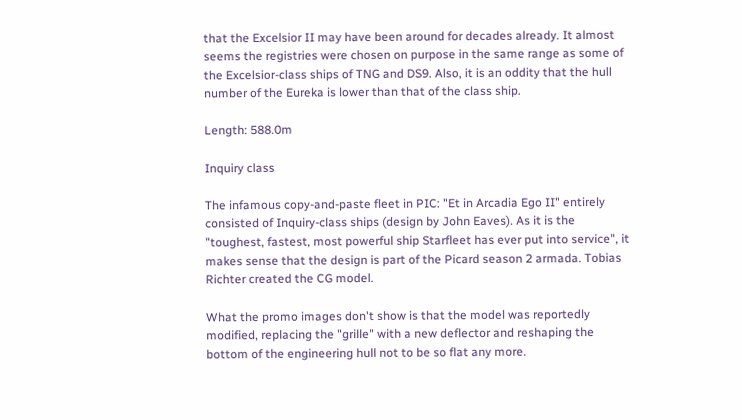that the Excelsior II may have been around for decades already. It almost seems the registries were chosen on purpose in the same range as some of the Excelsior-class ships of TNG and DS9. Also, it is an oddity that the hull number of the Eureka is lower than that of the class ship.

Length: 588.0m

Inquiry class

The infamous copy-and-paste fleet in PIC: "Et in Arcadia Ego II" entirely consisted of Inquiry-class ships (design by John Eaves). As it is the "toughest, fastest, most powerful ship Starfleet has ever put into service", it makes sense that the design is part of the Picard season 2 armada. Tobias Richter created the CG model.

What the promo images don't show is that the model was reportedly modified, replacing the "grille" with a new deflector and reshaping the bottom of the engineering hull not to be so flat any more.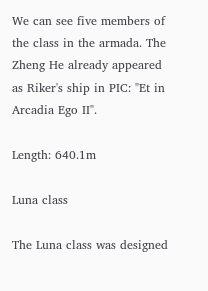We can see five members of the class in the armada. The Zheng He already appeared as Riker's ship in PIC: "Et in Arcadia Ego II".

Length: 640.1m

Luna class

The Luna class was designed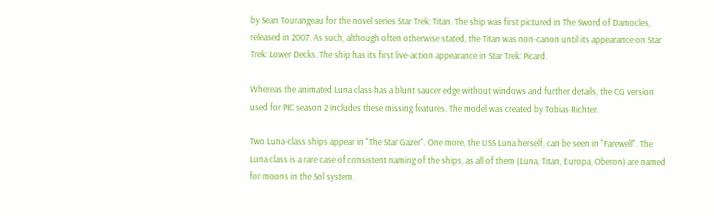by Sean Tourangeau for the novel series Star Trek: Titan. The ship was first pictured in The Sword of Damocles, released in 2007. As such, although often otherwise stated, the Titan was non-canon until its appearance on Star Trek: Lower Decks. The ship has its first live-action appearance in Star Trek: Picard.

Whereas the animated Luna class has a blunt saucer edge without windows and further details, the CG version used for PIC season 2 includes these missing features. The model was created by Tobias Richter.

Two Luna-class ships appear in "The Star Gazer". One more, the USS Luna herself, can be seen in "Farewell". The Luna class is a rare case of consistent naming of the ships, as all of them (Luna, Titan, Europa, Oberon) are named for moons in the Sol system.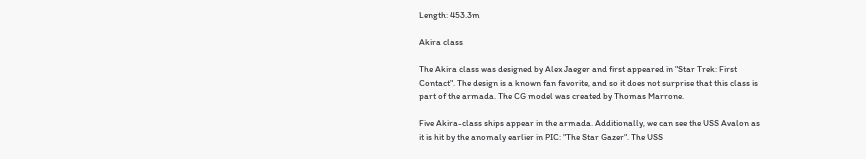Length: 453.3m

Akira class

The Akira class was designed by Alex Jaeger and first appeared in "Star Trek: First Contact". The design is a known fan favorite, and so it does not surprise that this class is part of the armada. The CG model was created by Thomas Marrone.

Five Akira-class ships appear in the armada. Additionally, we can see the USS Avalon as it is hit by the anomaly earlier in PIC: "The Star Gazer". The USS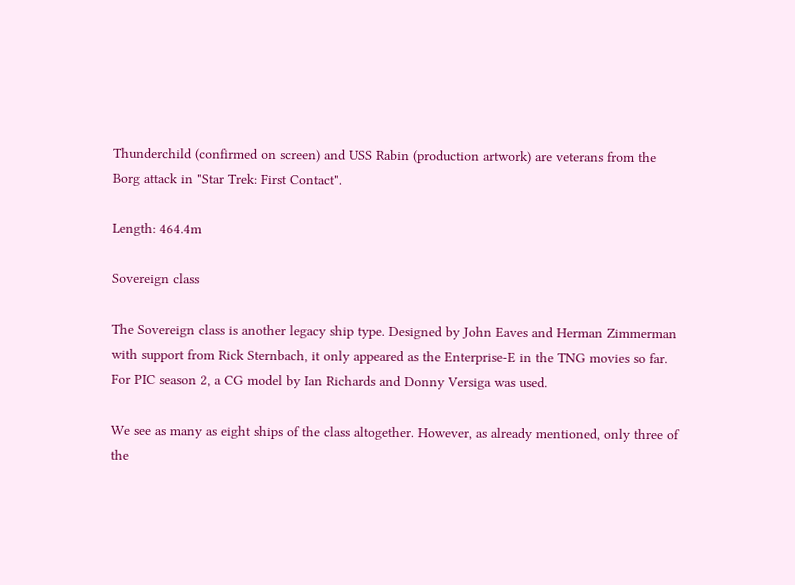Thunderchild (confirmed on screen) and USS Rabin (production artwork) are veterans from the Borg attack in "Star Trek: First Contact".

Length: 464.4m

Sovereign class

The Sovereign class is another legacy ship type. Designed by John Eaves and Herman Zimmerman with support from Rick Sternbach, it only appeared as the Enterprise-E in the TNG movies so far. For PIC season 2, a CG model by Ian Richards and Donny Versiga was used.

We see as many as eight ships of the class altogether. However, as already mentioned, only three of the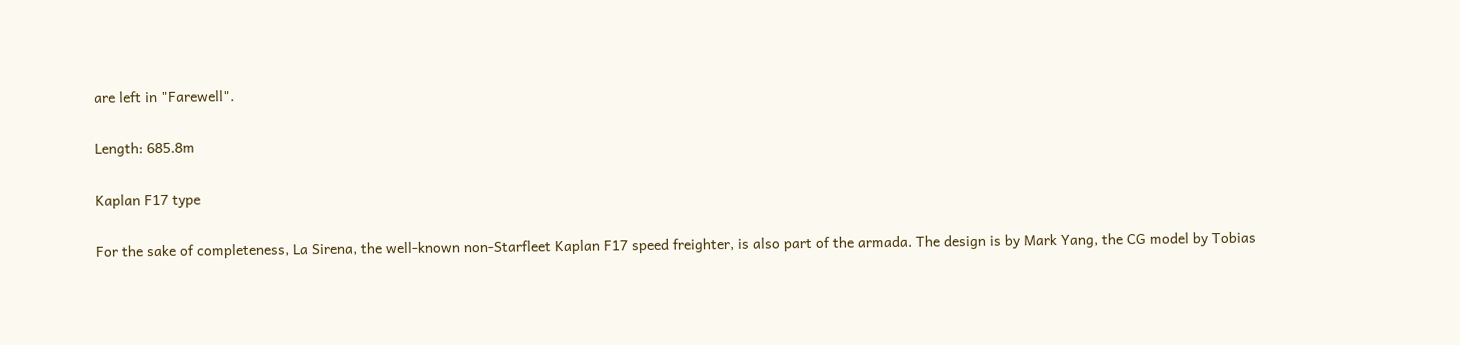are left in "Farewell".

Length: 685.8m

Kaplan F17 type

For the sake of completeness, La Sirena, the well-known non-Starfleet Kaplan F17 speed freighter, is also part of the armada. The design is by Mark Yang, the CG model by Tobias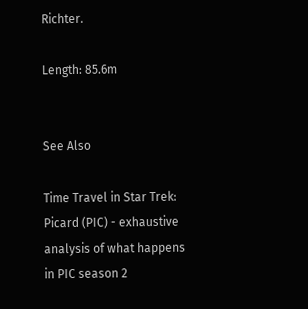Richter.

Length: 85.6m


See Also

Time Travel in Star Trek: Picard (PIC) - exhaustive analysis of what happens in PIC season 2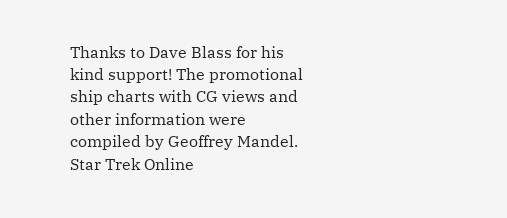Thanks to Dave Blass for his kind support! The promotional ship charts with CG views and other information were compiled by Geoffrey Mandel. Star Trek Online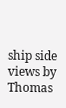ship side views by Thomas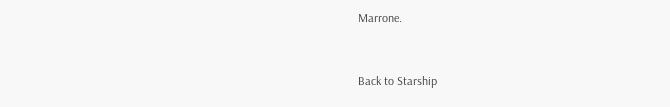Marrone.


Back to Starship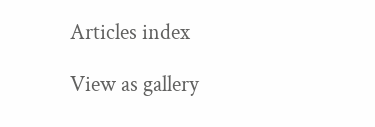Articles index

View as gallery